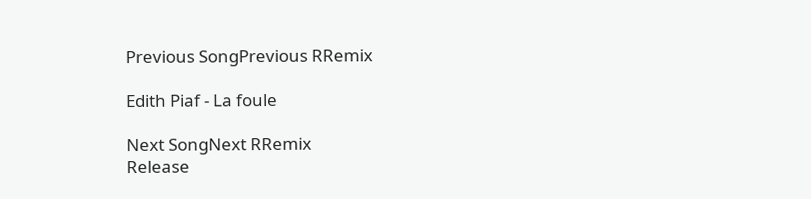Previous SongPrevious RRemix

Edith Piaf - La foule

Next SongNext RRemix
Release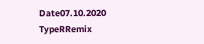Date07.10.2020 TypeRRemix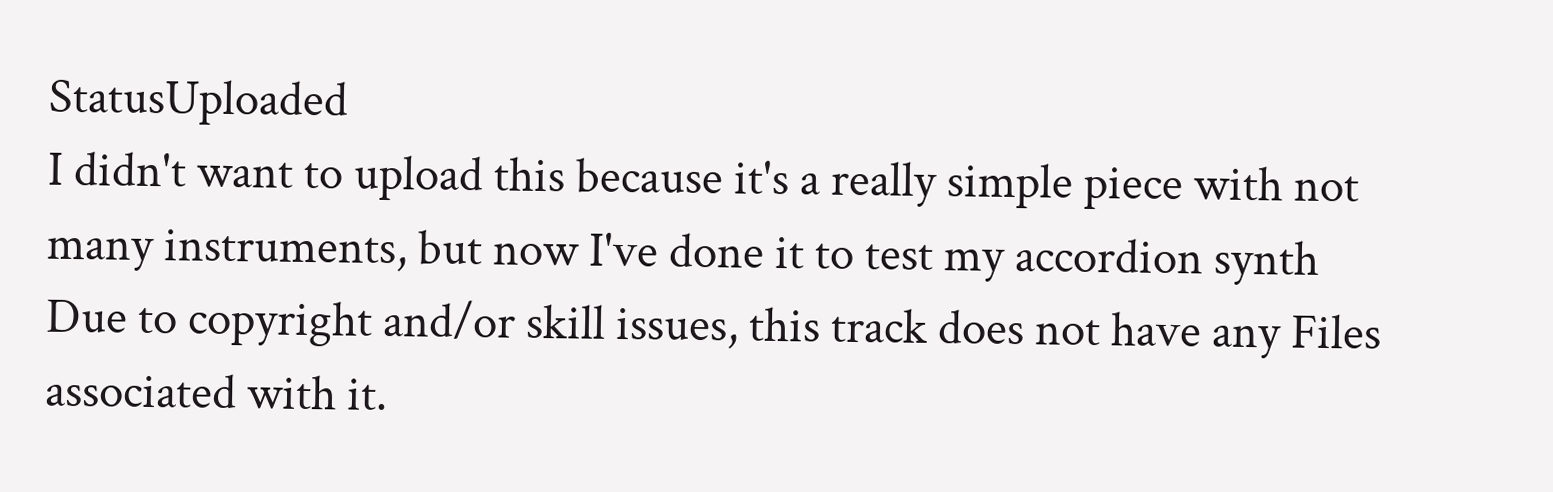StatusUploaded
I didn't want to upload this because it's a really simple piece with not many instruments, but now I've done it to test my accordion synth
Due to copyright and/or skill issues, this track does not have any Files associated with it.